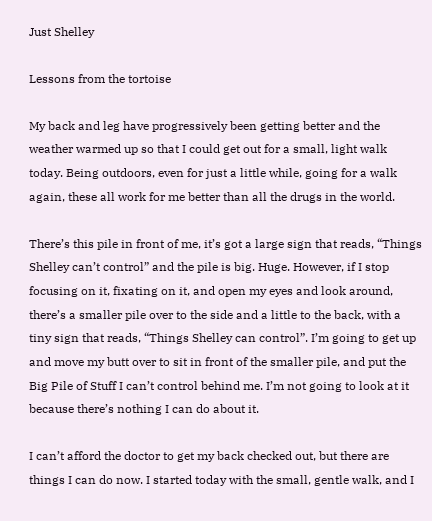Just Shelley

Lessons from the tortoise

My back and leg have progressively been getting better and the weather warmed up so that I could get out for a small, light walk today. Being outdoors, even for just a little while, going for a walk again, these all work for me better than all the drugs in the world.

There’s this pile in front of me, it’s got a large sign that reads, “Things Shelley can’t control” and the pile is big. Huge. However, if I stop focusing on it, fixating on it, and open my eyes and look around, there’s a smaller pile over to the side and a little to the back, with a tiny sign that reads, “Things Shelley can control”. I’m going to get up and move my butt over to sit in front of the smaller pile, and put the Big Pile of Stuff I can’t control behind me. I’m not going to look at it because there’s nothing I can do about it.

I can’t afford the doctor to get my back checked out, but there are things I can do now. I started today with the small, gentle walk, and I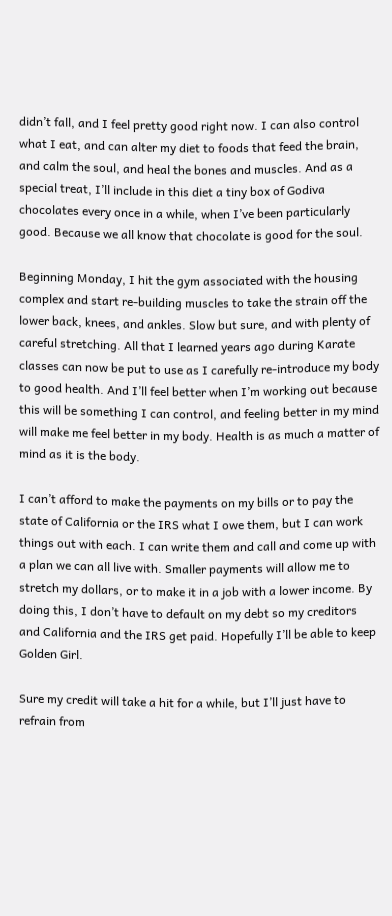didn’t fall, and I feel pretty good right now. I can also control what I eat, and can alter my diet to foods that feed the brain, and calm the soul, and heal the bones and muscles. And as a special treat, I’ll include in this diet a tiny box of Godiva chocolates every once in a while, when I’ve been particularly good. Because we all know that chocolate is good for the soul.

Beginning Monday, I hit the gym associated with the housing complex and start re-building muscles to take the strain off the lower back, knees, and ankles. Slow but sure, and with plenty of careful stretching. All that I learned years ago during Karate classes can now be put to use as I carefully re-introduce my body to good health. And I’ll feel better when I’m working out because this will be something I can control, and feeling better in my mind will make me feel better in my body. Health is as much a matter of mind as it is the body.

I can’t afford to make the payments on my bills or to pay the state of California or the IRS what I owe them, but I can work things out with each. I can write them and call and come up with a plan we can all live with. Smaller payments will allow me to stretch my dollars, or to make it in a job with a lower income. By doing this, I don’t have to default on my debt so my creditors and California and the IRS get paid. Hopefully I’ll be able to keep Golden Girl.

Sure my credit will take a hit for a while, but I’ll just have to refrain from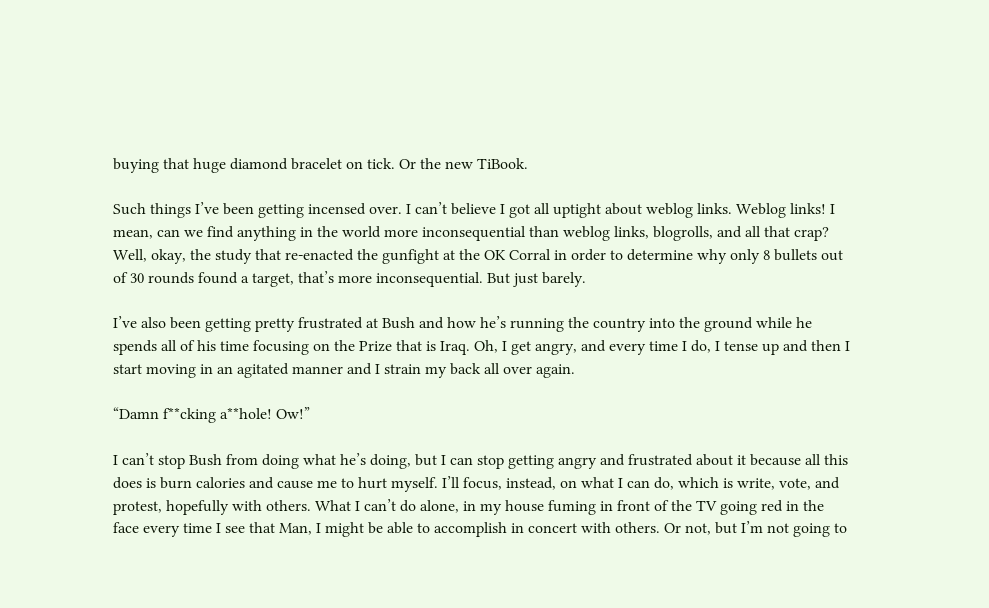buying that huge diamond bracelet on tick. Or the new TiBook.

Such things I’ve been getting incensed over. I can’t believe I got all uptight about weblog links. Weblog links! I mean, can we find anything in the world more inconsequential than weblog links, blogrolls, and all that crap? Well, okay, the study that re-enacted the gunfight at the OK Corral in order to determine why only 8 bullets out of 30 rounds found a target, that’s more inconsequential. But just barely.

I’ve also been getting pretty frustrated at Bush and how he’s running the country into the ground while he spends all of his time focusing on the Prize that is Iraq. Oh, I get angry, and every time I do, I tense up and then I start moving in an agitated manner and I strain my back all over again.

“Damn f**cking a**hole! Ow!”

I can’t stop Bush from doing what he’s doing, but I can stop getting angry and frustrated about it because all this does is burn calories and cause me to hurt myself. I’ll focus, instead, on what I can do, which is write, vote, and protest, hopefully with others. What I can’t do alone, in my house fuming in front of the TV going red in the face every time I see that Man, I might be able to accomplish in concert with others. Or not, but I’m not going to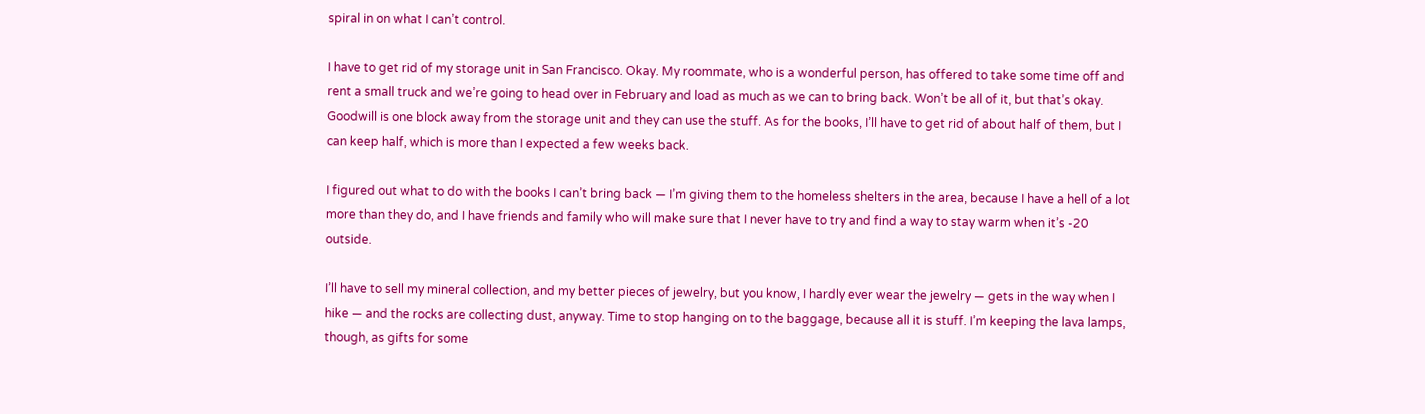spiral in on what I can’t control.

I have to get rid of my storage unit in San Francisco. Okay. My roommate, who is a wonderful person, has offered to take some time off and rent a small truck and we’re going to head over in February and load as much as we can to bring back. Won’t be all of it, but that’s okay. Goodwill is one block away from the storage unit and they can use the stuff. As for the books, I’ll have to get rid of about half of them, but I can keep half, which is more than I expected a few weeks back.

I figured out what to do with the books I can’t bring back — I’m giving them to the homeless shelters in the area, because I have a hell of a lot more than they do, and I have friends and family who will make sure that I never have to try and find a way to stay warm when it’s -20 outside.

I’ll have to sell my mineral collection, and my better pieces of jewelry, but you know, I hardly ever wear the jewelry — gets in the way when I hike — and the rocks are collecting dust, anyway. Time to stop hanging on to the baggage, because all it is stuff. I’m keeping the lava lamps, though, as gifts for some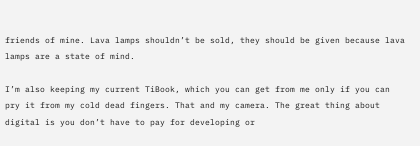friends of mine. Lava lamps shouldn’t be sold, they should be given because lava lamps are a state of mind.

I’m also keeping my current TiBook, which you can get from me only if you can pry it from my cold dead fingers. That and my camera. The great thing about digital is you don’t have to pay for developing or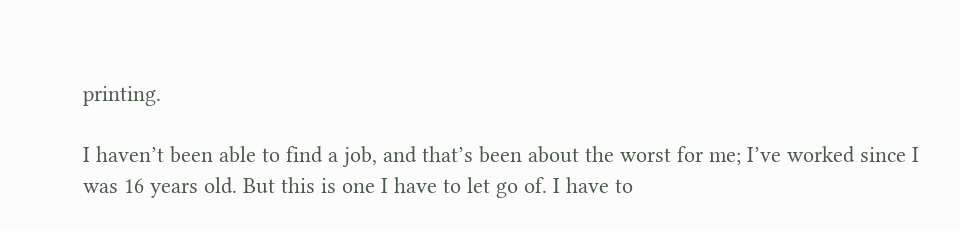printing.

I haven’t been able to find a job, and that’s been about the worst for me; I’ve worked since I was 16 years old. But this is one I have to let go of. I have to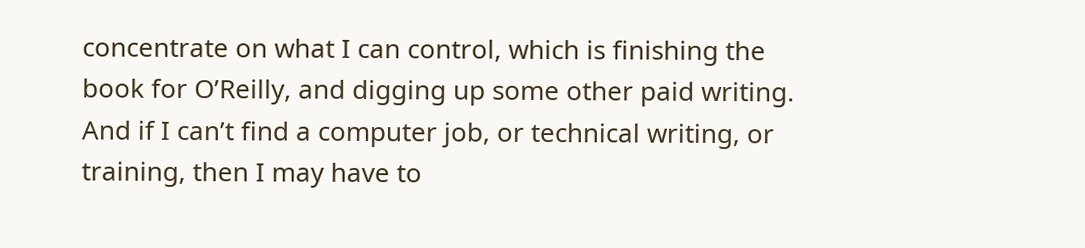concentrate on what I can control, which is finishing the book for O’Reilly, and digging up some other paid writing. And if I can’t find a computer job, or technical writing, or training, then I may have to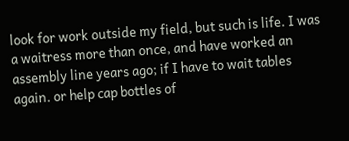look for work outside my field, but such is life. I was a waitress more than once, and have worked an assembly line years ago; if I have to wait tables again. or help cap bottles of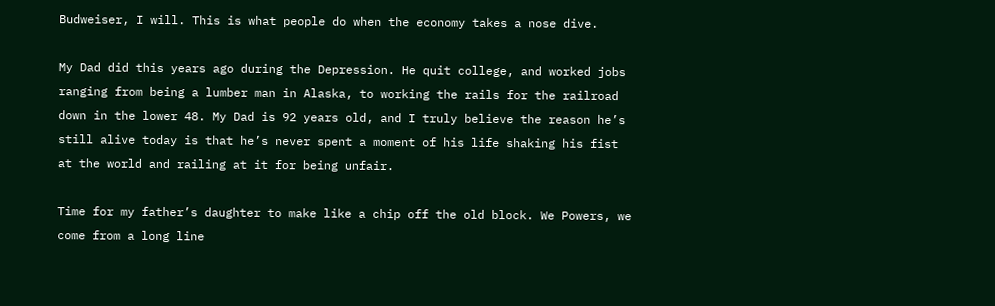Budweiser, I will. This is what people do when the economy takes a nose dive.

My Dad did this years ago during the Depression. He quit college, and worked jobs ranging from being a lumber man in Alaska, to working the rails for the railroad down in the lower 48. My Dad is 92 years old, and I truly believe the reason he’s still alive today is that he’s never spent a moment of his life shaking his fist at the world and railing at it for being unfair.

Time for my father’s daughter to make like a chip off the old block. We Powers, we come from a long line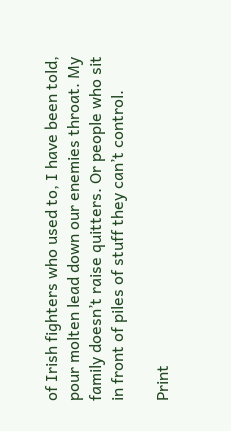of Irish fighters who used to, I have been told, pour molten lead down our enemies throat. My family doesn’t raise quitters. Or people who sit in front of piles of stuff they can’t control.

Print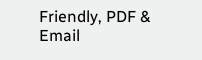Friendly, PDF & Email